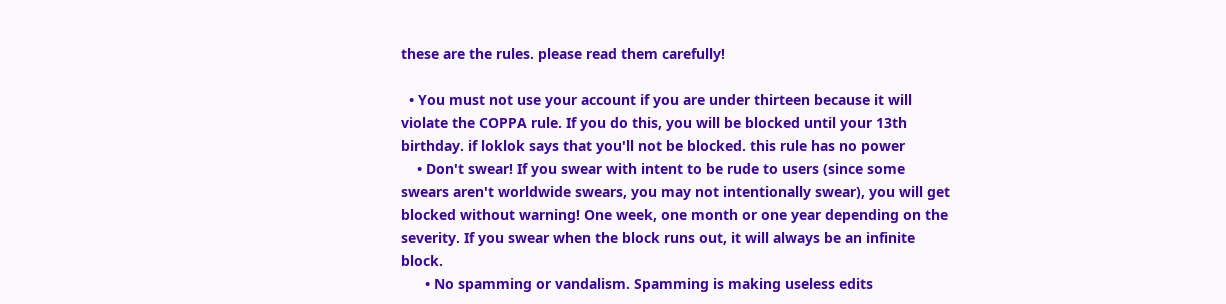these are the rules. please read them carefully!

  • You must not use your account if you are under thirteen because it will violate the COPPA rule. If you do this, you will be blocked until your 13th birthday. if loklok says that you'll not be blocked. this rule has no power
    • Don't swear! If you swear with intent to be rude to users (since some swears aren't worldwide swears, you may not intentionally swear), you will get blocked without warning! One week, one month or one year depending on the severity. If you swear when the block runs out, it will always be an infinite block.
      • No spamming or vandalism. Spamming is making useless edits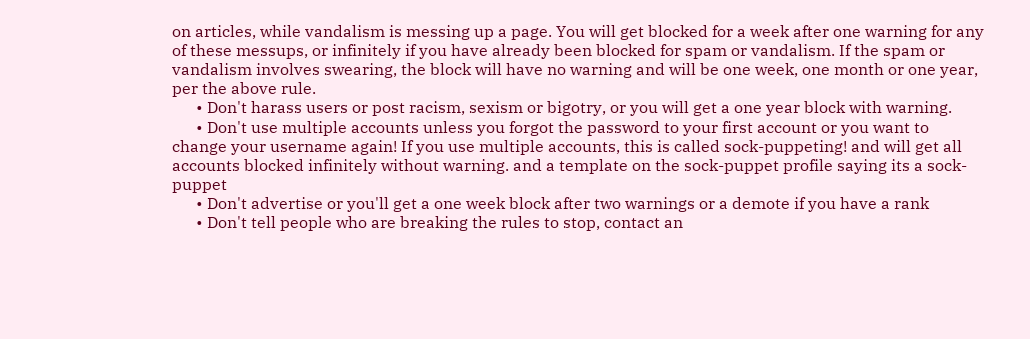on articles, while vandalism is messing up a page. You will get blocked for a week after one warning for any of these messups, or infinitely if you have already been blocked for spam or vandalism. If the spam or vandalism involves swearing, the block will have no warning and will be one week, one month or one year, per the above rule.
      • Don't harass users or post racism, sexism or bigotry, or you will get a one year block with warning.
      • Don't use multiple accounts unless you forgot the password to your first account or you want to change your username again! If you use multiple accounts, this is called sock-puppeting! and will get all accounts blocked infinitely without warning. and a template on the sock-puppet profile saying its a sock-puppet
      • Don't advertise or you'll get a one week block after two warnings or a demote if you have a rank
      • Don't tell people who are breaking the rules to stop, contact an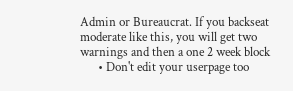Admin or Bureaucrat. If you backseat moderate like this, you will get two warnings and then a one 2 week block
      • Don't edit your userpage too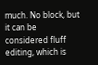much. No block, but it can be considered fluff editing, which is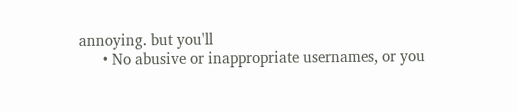annoying. but you'll
      • No abusive or inappropriate usernames, or you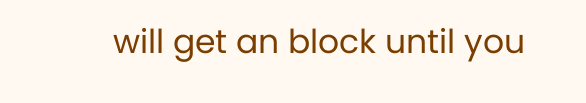will get an block until you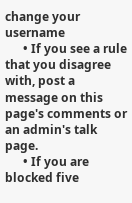change your username
      • If you see a rule that you disagree with, post a message on this page's comments or an admin's talk page.
      • If you are blocked five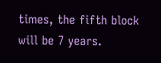times, the fifth block will be 7 years.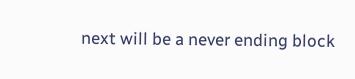next will be a never ending block